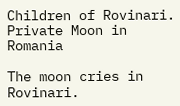Children of Rovinari. Private Moon in Romania

The moon cries in Rovinari.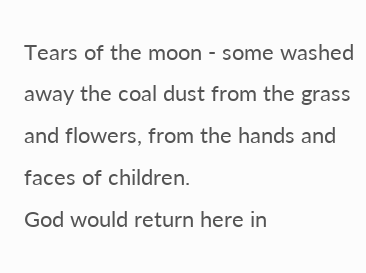Tears of the moon - some washed away the coal dust from the grass and flowers, from the hands and faces of children.
God would return here in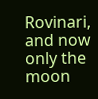Rovinari, and now only the moon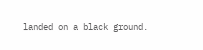landed on a black ground.